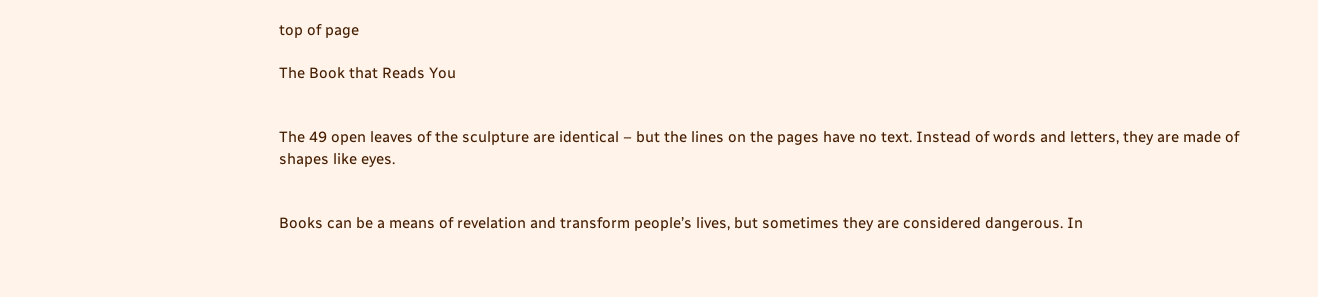top of page

The Book that Reads You


The 49 open leaves of the sculpture are identical – but the lines on the pages have no text. Instead of words and letters, they are made of shapes like eyes.


Books can be a means of revelation and transform people’s lives, but sometimes they are considered dangerous. In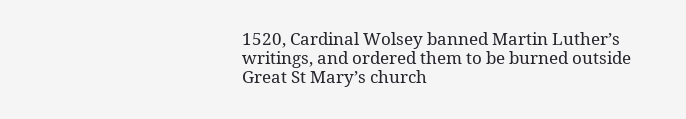1520, Cardinal Wolsey banned Martin Luther’s writings, and ordered them to be burned outside Great St Mary’s church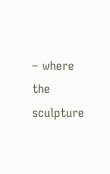– where the sculpture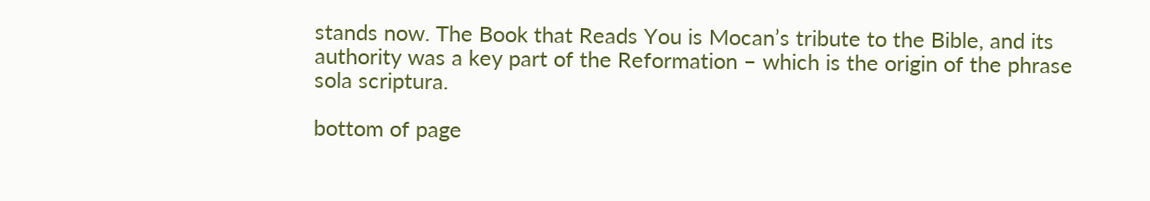stands now. The Book that Reads You is Mocan’s tribute to the Bible, and its authority was a key part of the Reformation – which is the origin of the phrase sola scriptura.

bottom of page